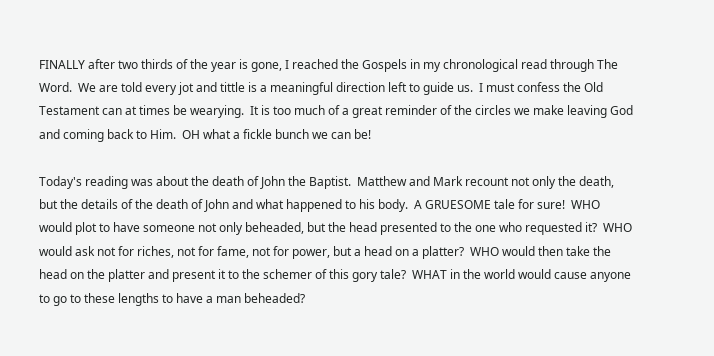FINALLY after two thirds of the year is gone, I reached the Gospels in my chronological read through The Word.  We are told every jot and tittle is a meaningful direction left to guide us.  I must confess the Old Testament can at times be wearying.  It is too much of a great reminder of the circles we make leaving God and coming back to Him.  OH what a fickle bunch we can be!

Today's reading was about the death of John the Baptist.  Matthew and Mark recount not only the death, but the details of the death of John and what happened to his body.  A GRUESOME tale for sure!  WHO would plot to have someone not only beheaded, but the head presented to the one who requested it?  WHO would ask not for riches, not for fame, not for power, but a head on a platter?  WHO would then take the head on the platter and present it to the schemer of this gory tale?  WHAT in the world would cause anyone to go to these lengths to have a man beheaded?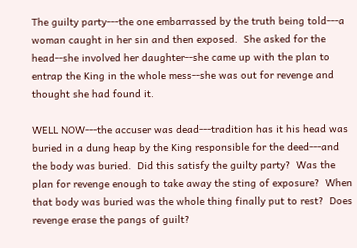The guilty party---the one embarrassed by the truth being told---a woman caught in her sin and then exposed.  She asked for the head--she involved her daughter--she came up with the plan to entrap the King in the whole mess--she was out for revenge and thought she had found it.

WELL NOW---the accuser was dead---tradition has it his head was buried in a dung heap by the King responsible for the deed---and the body was buried.  Did this satisfy the guilty party?  Was the plan for revenge enough to take away the sting of exposure?  When that body was buried was the whole thing finally put to rest?  Does revenge erase the pangs of guilt?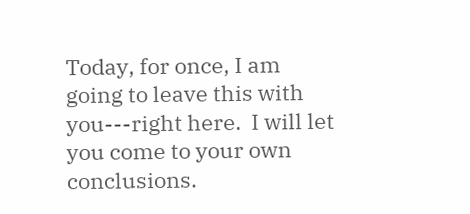Today, for once, I am going to leave this with you---right here.  I will let you come to your own conclusions.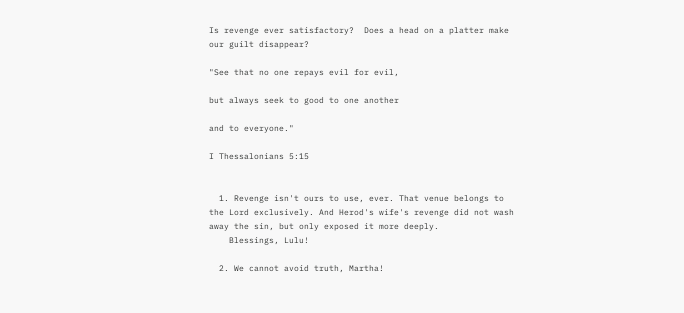Is revenge ever satisfactory?  Does a head on a platter make our guilt disappear?

"See that no one repays evil for evil,

but always seek to good to one another

and to everyone."

I Thessalonians 5:15


  1. Revenge isn't ours to use, ever. That venue belongs to the Lord exclusively. And Herod's wife's revenge did not wash away the sin, but only exposed it more deeply.
    Blessings, Lulu!

  2. We cannot avoid truth, Martha!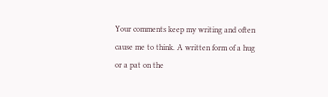Your comments keep my writing and often cause me to think. A written form of a hug or a pat on the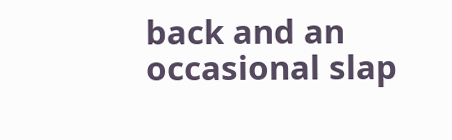back and an occasional slap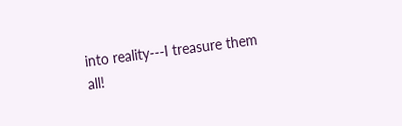into reality---I treasure them all!